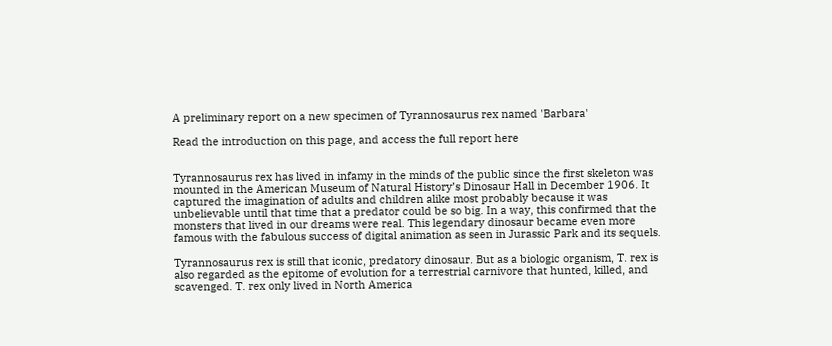A preliminary report on a new specimen of Tyrannosaurus rex named 'Barbara'

Read the introduction on this page, and access the full report here


Tyrannosaurus rex has lived in infamy in the minds of the public since the first skeleton was mounted in the American Museum of Natural History’s Dinosaur Hall in December 1906. It captured the imagination of adults and children alike most probably because it was unbelievable until that time that a predator could be so big. In a way, this confirmed that the monsters that lived in our dreams were real. This legendary dinosaur became even more famous with the fabulous success of digital animation as seen in Jurassic Park and its sequels.

Tyrannosaurus rex is still that iconic, predatory dinosaur. But as a biologic organism, T. rex is also regarded as the epitome of evolution for a terrestrial carnivore that hunted, killed, and scavenged. T. rex only lived in North America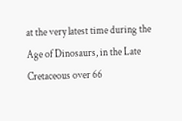at the very latest time during the Age of Dinosaurs, in the Late Cretaceous over 66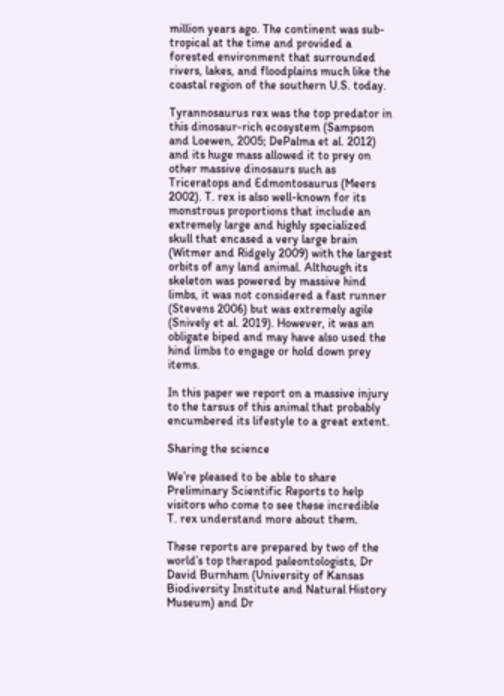million years ago. The continent was sub-tropical at the time and provided a forested environment that surrounded rivers, lakes, and floodplains much like the coastal region of the southern U.S. today.

Tyrannosaurus rex was the top predator in this dinosaur-rich ecosystem (Sampson and Loewen, 2005; DePalma et al. 2012) and its huge mass allowed it to prey on other massive dinosaurs such as Triceratops and Edmontosaurus (Meers 2002). T. rex is also well-known for its monstrous proportions that include an extremely large and highly specialized skull that encased a very large brain (Witmer and Ridgely 2009) with the largest orbits of any land animal. Although its skeleton was powered by massive hind limbs, it was not considered a fast runner (Stevens 2006) but was extremely agile (Snively et al. 2019). However, it was an obligate biped and may have also used the hind limbs to engage or hold down prey items.

In this paper we report on a massive injury to the tarsus of this animal that probably encumbered its lifestyle to a great extent.

Sharing the science

We’re pleased to be able to share Preliminary Scientific Reports to help visitors who come to see these incredible T. rex understand more about them.

These reports are prepared by two of the world’s top therapod paleontologists, Dr David Burnham (University of Kansas Biodiversity Institute and Natural History Museum) and Dr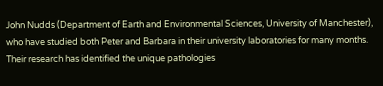John Nudds (Department of Earth and Environmental Sciences, University of Manchester), who have studied both Peter and Barbara in their university laboratories for many months. Their research has identified the unique pathologies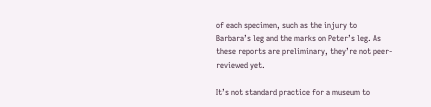of each specimen, such as the injury to Barbara’s leg and the marks on Peter’s leg. As these reports are preliminary, they’re not peer-reviewed yet.

It’s not standard practice for a museum to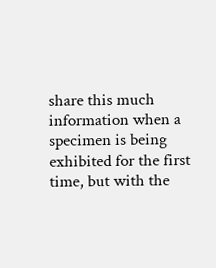share this much information when a specimen is being exhibited for the first time, but with the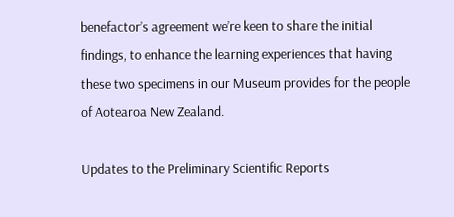benefactor’s agreement we’re keen to share the initial findings, to enhance the learning experiences that having these two specimens in our Museum provides for the people of Aotearoa New Zealand.

Updates to the Preliminary Scientific Reports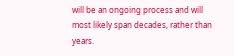will be an ongoing process and will most likely span decades, rather than years.